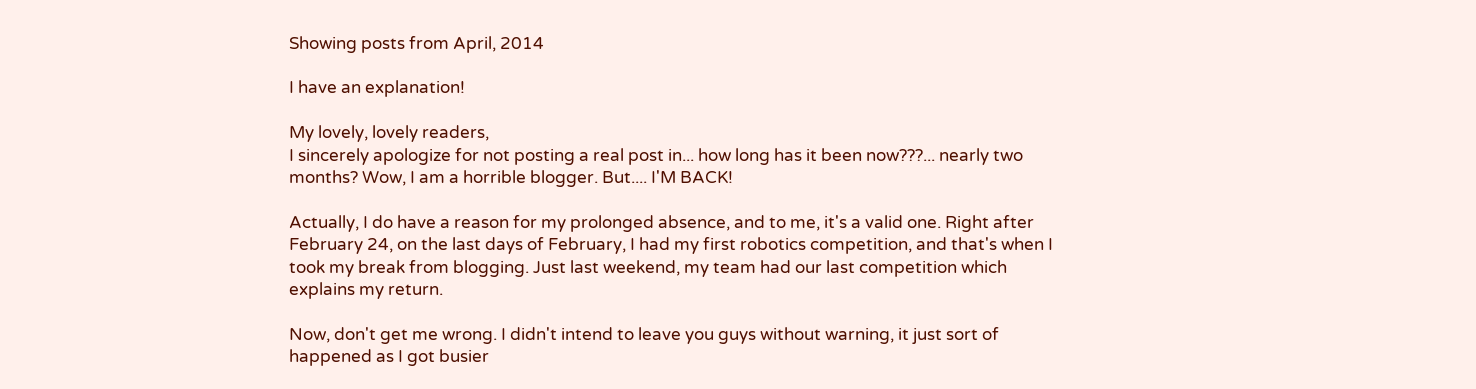Showing posts from April, 2014

I have an explanation!

My lovely, lovely readers,
I sincerely apologize for not posting a real post in... how long has it been now???... nearly two months? Wow, I am a horrible blogger. But.... I'M BACK!

Actually, I do have a reason for my prolonged absence, and to me, it's a valid one. Right after February 24, on the last days of February, I had my first robotics competition, and that's when I took my break from blogging. Just last weekend, my team had our last competition which explains my return.

Now, don't get me wrong. I didn't intend to leave you guys without warning, it just sort of happened as I got busier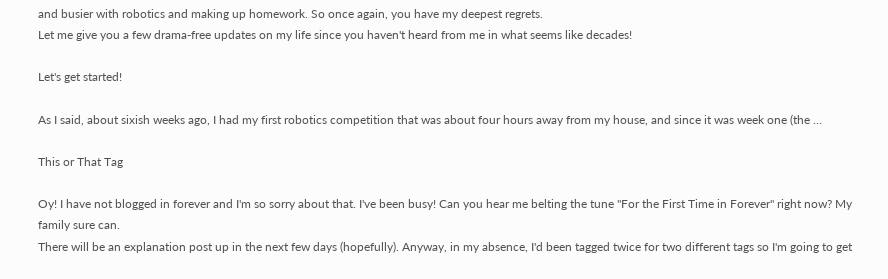and busier with robotics and making up homework. So once again, you have my deepest regrets.
Let me give you a few drama-free updates on my life since you haven't heard from me in what seems like decades!

Let's get started!

As I said, about sixish weeks ago, I had my first robotics competition that was about four hours away from my house, and since it was week one (the …

This or That Tag

Oy! I have not blogged in forever and I'm so sorry about that. I've been busy! Can you hear me belting the tune "For the First Time in Forever" right now? My family sure can.
There will be an explanation post up in the next few days (hopefully). Anyway, in my absence, I'd been tagged twice for two different tags so I'm going to get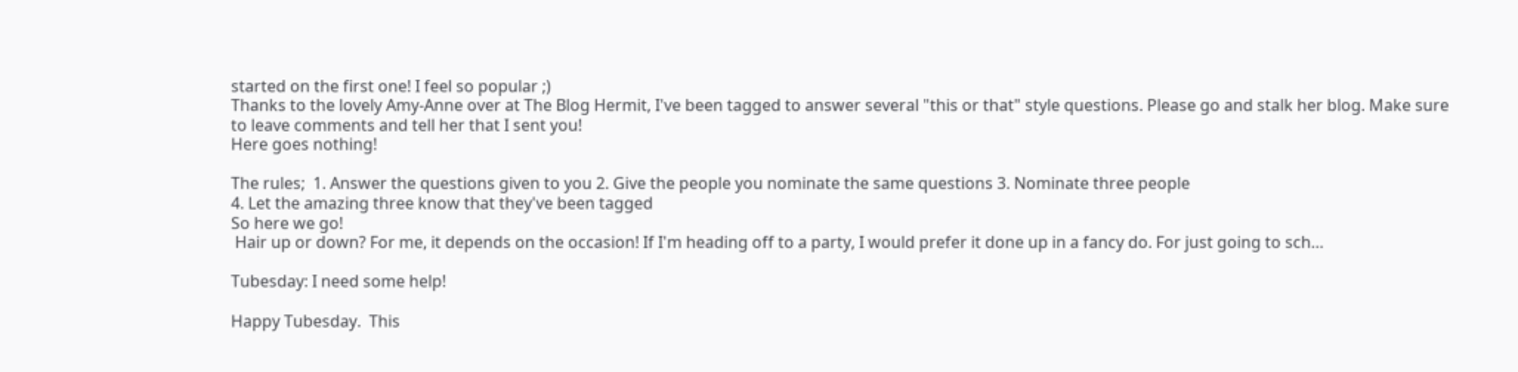started on the first one! I feel so popular ;)
Thanks to the lovely Amy-Anne over at The Blog Hermit, I've been tagged to answer several "this or that" style questions. Please go and stalk her blog. Make sure to leave comments and tell her that I sent you!
Here goes nothing!

The rules;  1. Answer the questions given to you 2. Give the people you nominate the same questions 3. Nominate three people
4. Let the amazing three know that they've been tagged
So here we go!
 Hair up or down? For me, it depends on the occasion! If I'm heading off to a party, I would prefer it done up in a fancy do. For just going to sch…

Tubesday: I need some help!

Happy Tubesday.  This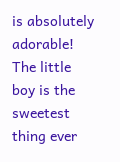is absolutely adorable! The little boy is the sweetest thing ever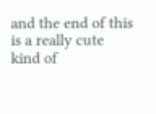and the end of this is a really cute kind of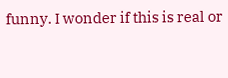funny. I wonder if this is real or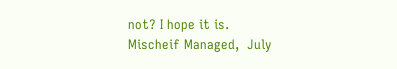not? I hope it is.  Mischeif Managed,  July